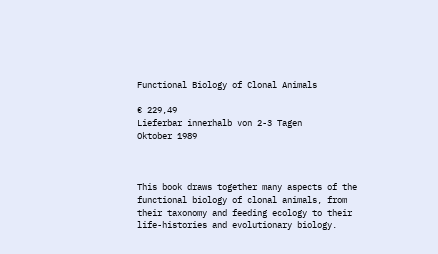Functional Biology of Clonal Animals

€ 229,49
Lieferbar innerhalb von 2-3 Tagen
Oktober 1989



This book draws together many aspects of the functional biology of clonal animals, from their taxonomy and feeding ecology to their life-histories and evolutionary biology.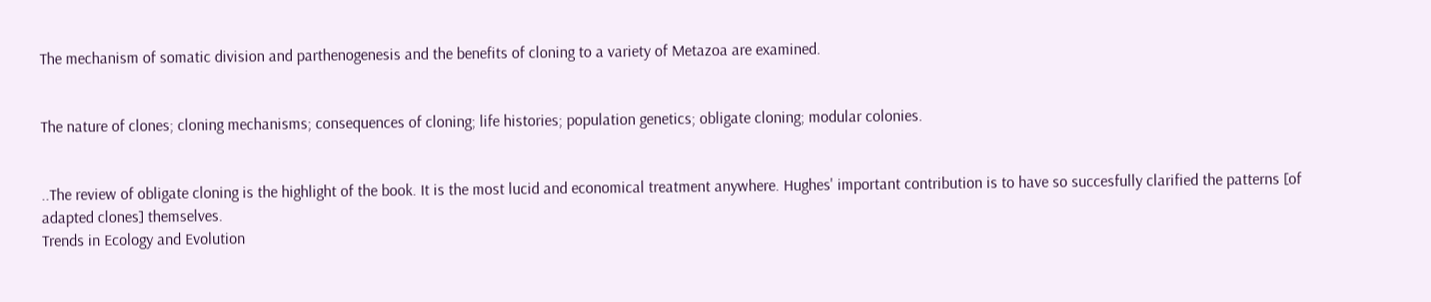The mechanism of somatic division and parthenogenesis and the benefits of cloning to a variety of Metazoa are examined.


The nature of clones; cloning mechanisms; consequences of cloning; life histories; population genetics; obligate cloning; modular colonies.


..The review of obligate cloning is the highlight of the book. It is the most lucid and economical treatment anywhere. Hughes' important contribution is to have so succesfully clarified the patterns [of adapted clones] themselves.
Trends in Ecology and Evolution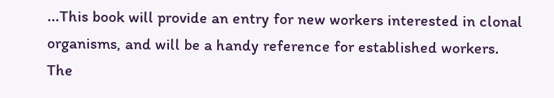...This book will provide an entry for new workers interested in clonal organisms, and will be a handy reference for established workers.
The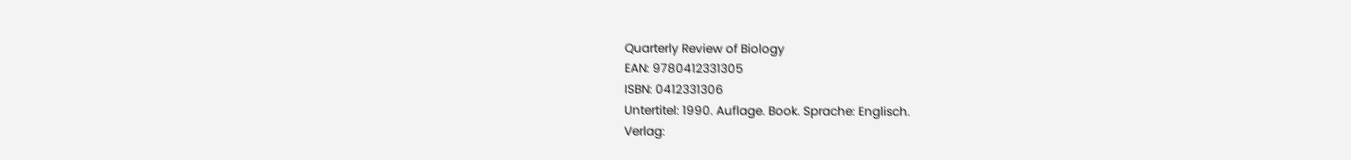Quarterly Review of Biology
EAN: 9780412331305
ISBN: 0412331306
Untertitel: 1990. Auflage. Book. Sprache: Englisch.
Verlag: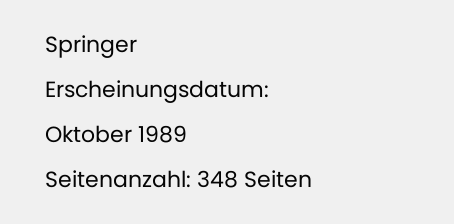Springer
Erscheinungsdatum: Oktober 1989
Seitenanzahl: 348 Seiten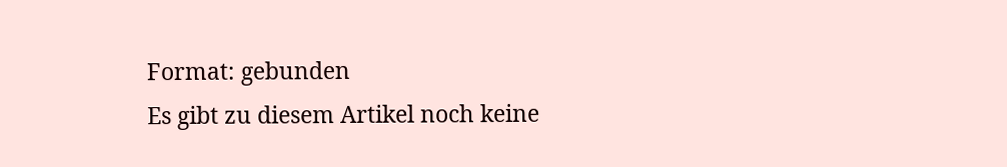Format: gebunden
Es gibt zu diesem Artikel noch keine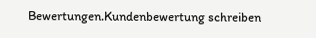Bewertungen.Kundenbewertung schreiben